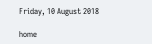Friday, 10 August 2018

home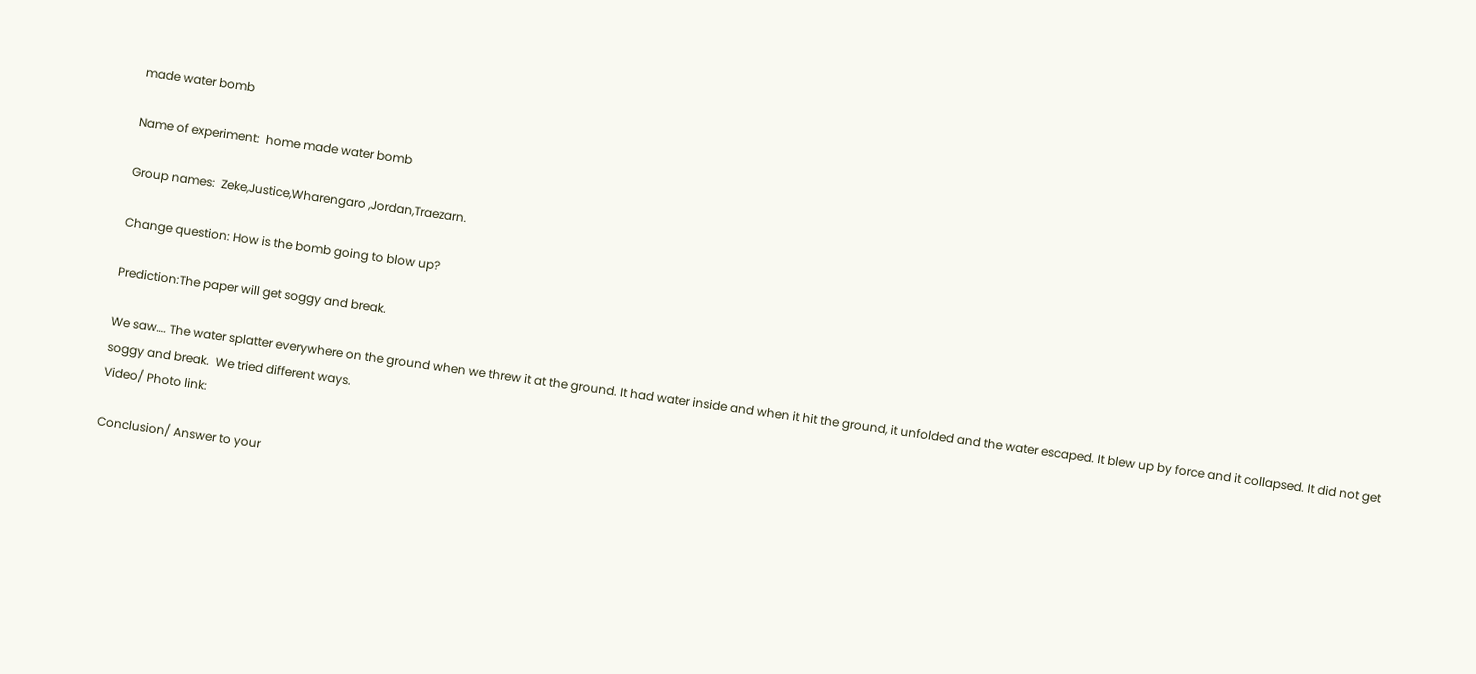made water bomb

Name of experiment:  home made water bomb

Group names:  Zeke,Justice,Wharengaro ,Jordan,Traezarn.

Change question: How is the bomb going to blow up?

Prediction:The paper will get soggy and break.

We saw…. The water splatter everywhere on the ground when we threw it at the ground. It had water inside and when it hit the ground, it unfolded and the water escaped. It blew up by force and it collapsed. It did not get soggy and break.  We tried different ways.
Video/ Photo link:

Conclusion/ Answer to your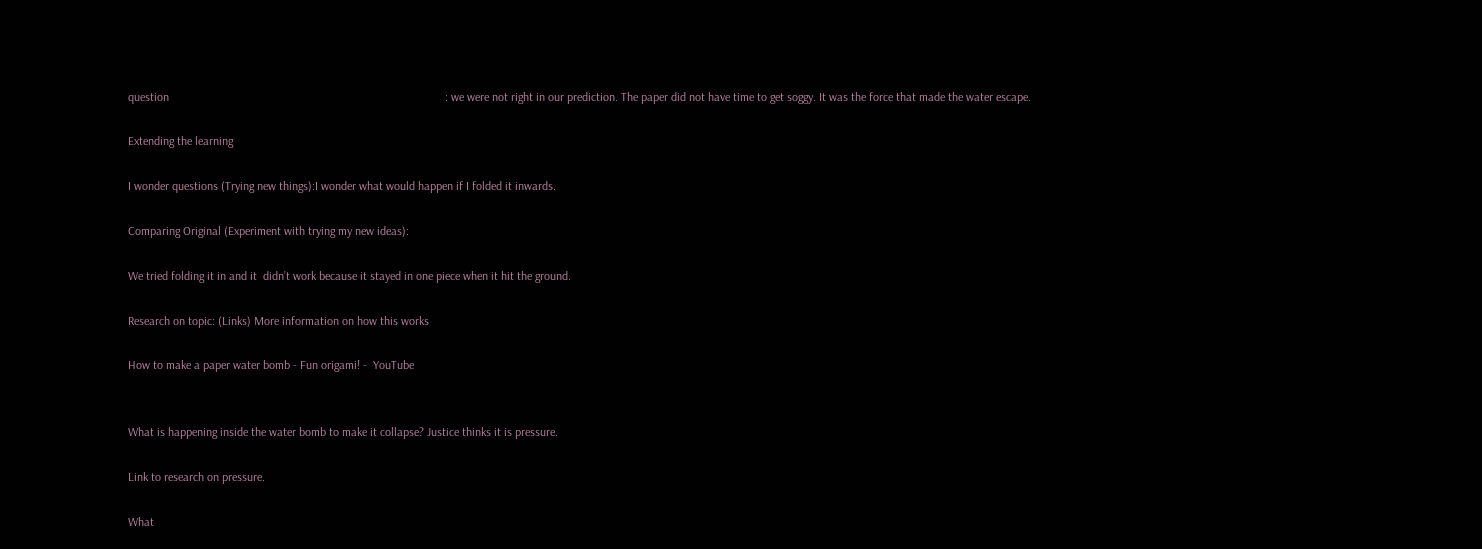question                                                                                            : we were not right in our prediction. The paper did not have time to get soggy. It was the force that made the water escape.

Extending the learning

I wonder questions (Trying new things):I wonder what would happen if I folded it inwards.

Comparing Original (Experiment with trying my new ideas):

We tried folding it in and it  didn’t work because it stayed in one piece when it hit the ground.

Research on topic: (Links) More information on how this works

How to make a paper water bomb - Fun origami! -  YouTube


What is happening inside the water bomb to make it collapse? Justice thinks it is pressure.

Link to research on pressure.

What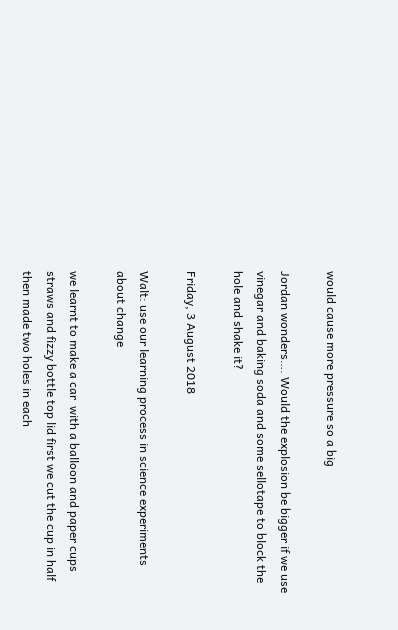would cause more pressure so a big

Jordan wonders…. Would the explosion be bigger if we use vinegar and baking soda and some sellotape to block the hole and shake it?

Friday, 3 August 2018

Walt: use our learning process in science experiments about change

we learnt to make a car  with a balloon and paper cups  straws and fizzy bottle top lid first we cut the cup in half  then made two holes in each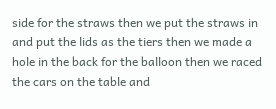side for the straws then we put the straws in and put the lids as the tiers then we made a hole in the back for the balloon then we raced the cars on the table and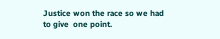Justice won the race so we had  to give  one point.